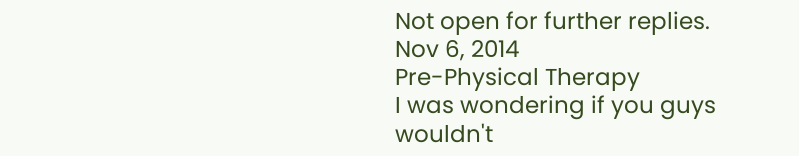Not open for further replies.
Nov 6, 2014
Pre-Physical Therapy
I was wondering if you guys wouldn't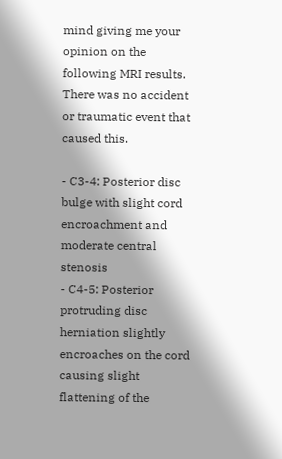mind giving me your opinion on the following MRI results. There was no accident or traumatic event that caused this.

- C3-4: Posterior disc bulge with slight cord encroachment and moderate central stenosis
- C4-5: Posterior protruding disc herniation slightly encroaches on the cord causing slight flattening of the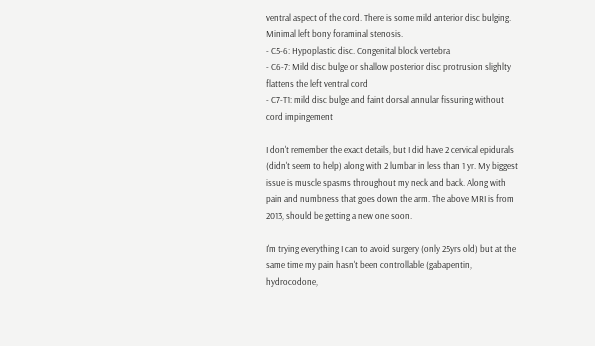ventral aspect of the cord. There is some mild anterior disc bulging. Minimal left bony foraminal stenosis.
- C5-6: Hypoplastic disc. Congenital block vertebra
- C6-7: Mild disc bulge or shallow posterior disc protrusion slighlty flattens the left ventral cord
- C7-T1: mild disc bulge and faint dorsal annular fissuring without cord impingement

I don't remember the exact details, but I did have 2 cervical epidurals (didn't seem to help) along with 2 lumbar in less than 1 yr. My biggest issue is muscle spasms throughout my neck and back. Along with pain and numbness that goes down the arm. The above MRI is from 2013, should be getting a new one soon.

I'm trying everything I can to avoid surgery (only 25yrs old) but at the same time my pain hasn't been controllable (gabapentin, hydrocodone,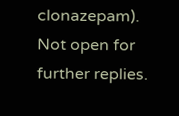clonazepam).
Not open for further replies.